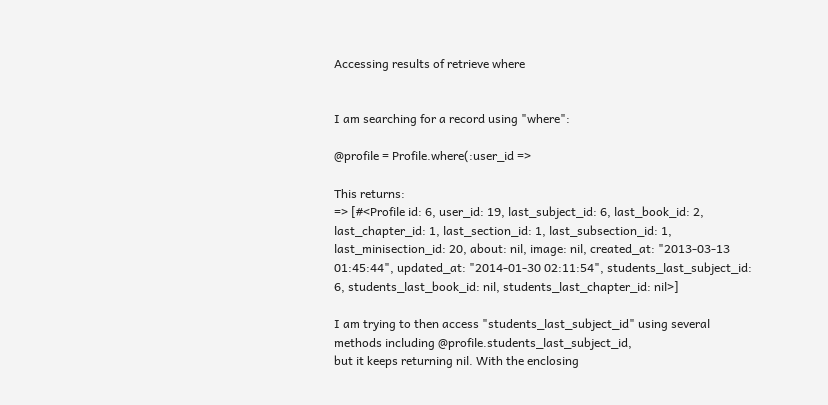Accessing results of retrieve where


I am searching for a record using "where":

@profile = Profile.where(:user_id =>

This returns:
=> [#<Profile id: 6, user_id: 19, last_subject_id: 6, last_book_id: 2,
last_chapter_id: 1, last_section_id: 1, last_subsection_id: 1,
last_minisection_id: 20, about: nil, image: nil, created_at: "2013-03-13
01:45:44", updated_at: "2014-01-30 02:11:54", students_last_subject_id:
6, students_last_book_id: nil, students_last_chapter_id: nil>]

I am trying to then access "students_last_subject_id" using several
methods including @profile.students_last_subject_id,
but it keeps returning nil. With the enclosing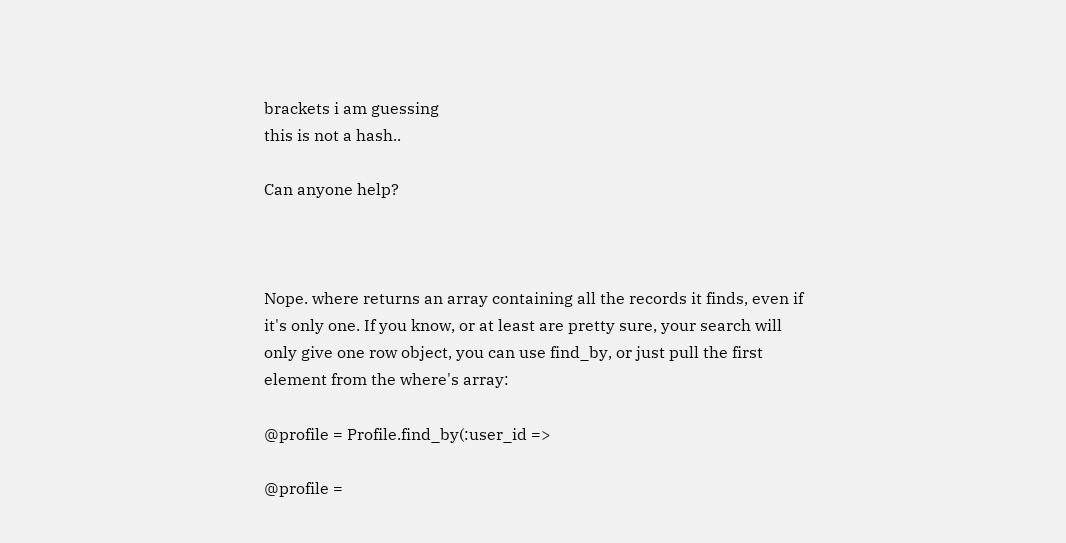brackets i am guessing
this is not a hash..

Can anyone help?



Nope. where returns an array containing all the records it finds, even if
it's only one. If you know, or at least are pretty sure, your search will
only give one row object, you can use find_by, or just pull the first
element from the where's array:

@profile = Profile.find_by(:user_id =>

@profile =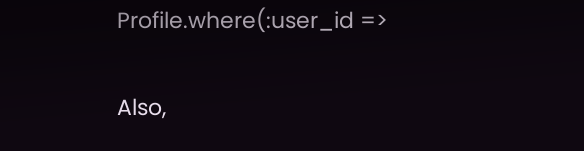Profile.where(:user_id =>

Also,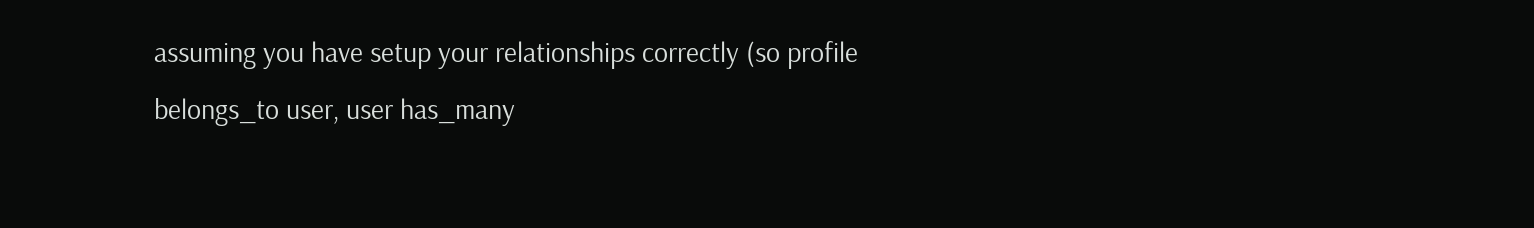assuming you have setup your relationships correctly (so profile
belongs_to user, user has_many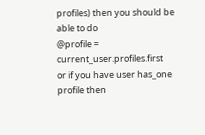profiles) then you should be able to do
@profile = current_user.profiles.first
or if you have user has_one profile then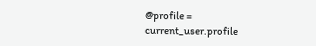@profile = current_user.profile